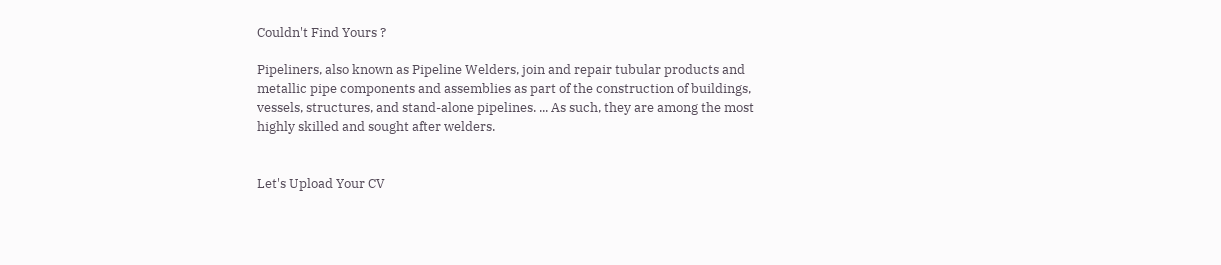Couldn't Find Yours ?

Pipeliners, also known as Pipeline Welders, join and repair tubular products and metallic pipe components and assemblies as part of the construction of buildings, vessels, structures, and stand-alone pipelines. ... As such, they are among the most highly skilled and sought after welders.


Let's Upload Your CV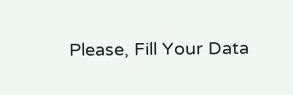Please, Fill Your Data